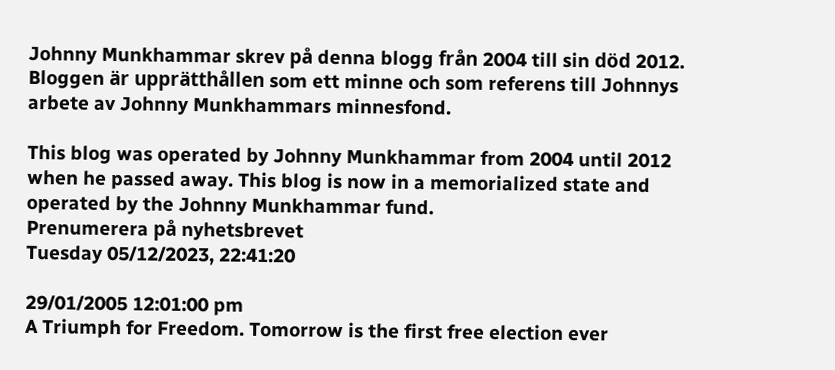Johnny Munkhammar skrev på denna blogg från 2004 till sin död 2012. Bloggen är upprätthållen som ett minne och som referens till Johnnys arbete av Johnny Munkhammars minnesfond.

This blog was operated by Johnny Munkhammar from 2004 until 2012 when he passed away. This blog is now in a memorialized state and operated by the Johnny Munkhammar fund.
Prenumerera på nyhetsbrevet
Tuesday 05/12/2023, 22:41:20

29/01/2005 12:01:00 pm
A Triumph for Freedom. Tomorrow is the first free election ever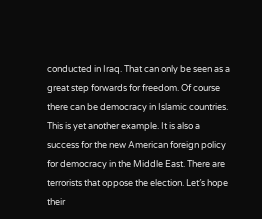conducted in Iraq. That can only be seen as a great step forwards for freedom. Of course there can be democracy in Islamic countries. This is yet another example. It is also a success for the new American foreign policy for democracy in the Middle East. There are terrorists that oppose the election. Let′s hope their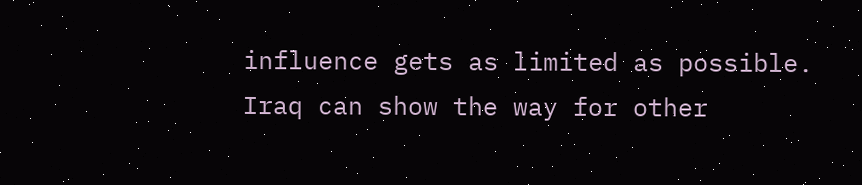influence gets as limited as possible. Iraq can show the way for other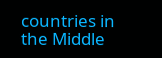countries in the Middle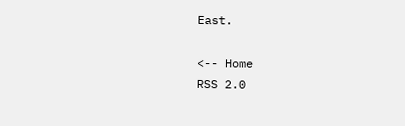East.

<-- Home
RSS 2.0